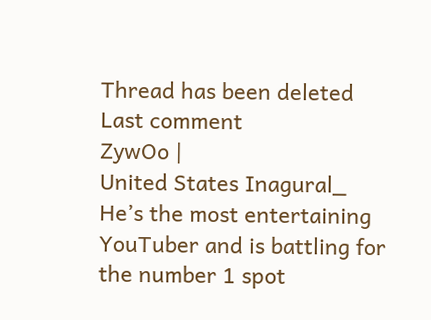Thread has been deleted
Last comment
ZywOo |
United States Inagural_
He’s the most entertaining YouTuber and is battling for the number 1 spot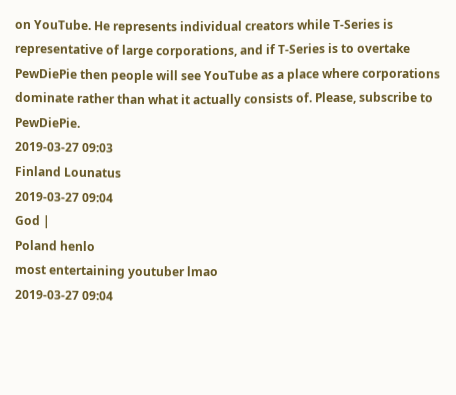on YouTube. He represents individual creators while T-Series is representative of large corporations, and if T-Series is to overtake PewDiePie then people will see YouTube as a place where corporations dominate rather than what it actually consists of. Please, subscribe to PewDiePie.
2019-03-27 09:03
Finland Lounatus
2019-03-27 09:04
God |
Poland henlo
most entertaining youtuber lmao
2019-03-27 09:04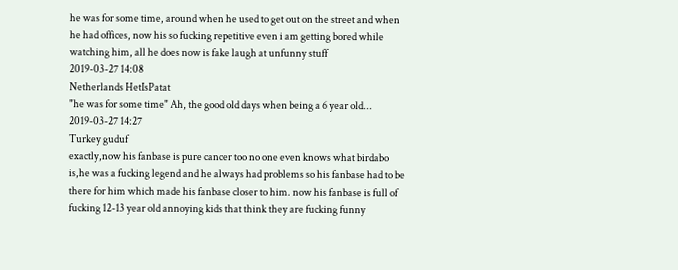he was for some time, around when he used to get out on the street and when he had offices, now his so fucking repetitive even i am getting bored while watching him, all he does now is fake laugh at unfunny stuff
2019-03-27 14:08
Netherlands HetIsPatat
"he was for some time" Ah, the good old days when being a 6 year old...
2019-03-27 14:27
Turkey guduf
exactly,now his fanbase is pure cancer too no one even knows what birdabo is,he was a fucking legend and he always had problems so his fanbase had to be there for him which made his fanbase closer to him. now his fanbase is full of fucking 12-13 year old annoying kids that think they are fucking funny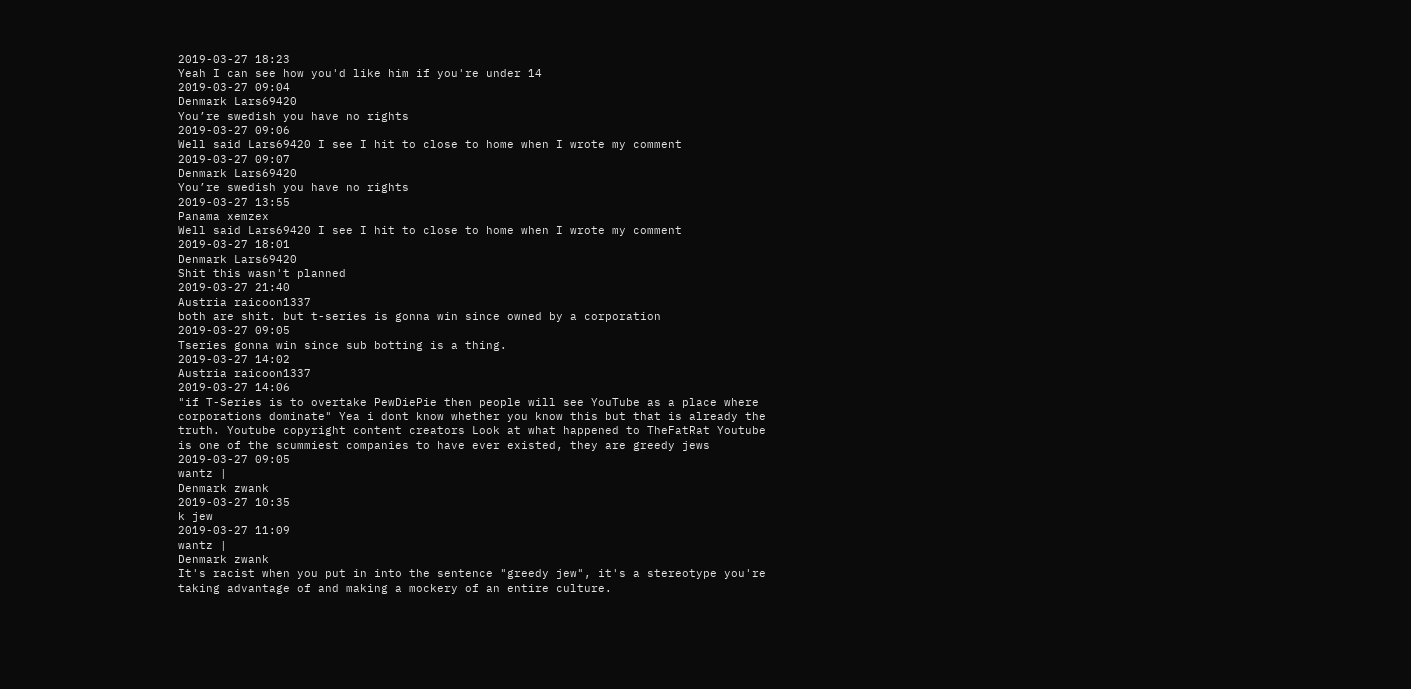2019-03-27 18:23
Yeah I can see how you'd like him if you're under 14
2019-03-27 09:04
Denmark Lars69420
You’re swedish you have no rights
2019-03-27 09:06
Well said Lars69420 I see I hit to close to home when I wrote my comment
2019-03-27 09:07
Denmark Lars69420
You’re swedish you have no rights
2019-03-27 13:55
Panama xemzex
Well said Lars69420 I see I hit to close to home when I wrote my comment
2019-03-27 18:01
Denmark Lars69420
Shit this wasn't planned
2019-03-27 21:40
Austria raicoon1337
both are shit. but t-series is gonna win since owned by a corporation
2019-03-27 09:05
Tseries gonna win since sub botting is a thing.
2019-03-27 14:02
Austria raicoon1337
2019-03-27 14:06
"if T-Series is to overtake PewDiePie then people will see YouTube as a place where corporations dominate" Yea i dont know whether you know this but that is already the truth. Youtube copyright content creators Look at what happened to TheFatRat Youtube is one of the scummiest companies to have ever existed, they are greedy jews
2019-03-27 09:05
wantz |
Denmark zwank
2019-03-27 10:35
k jew
2019-03-27 11:09
wantz |
Denmark zwank
It's racist when you put in into the sentence "greedy jew", it's a stereotype you're taking advantage of and making a mockery of an entire culture.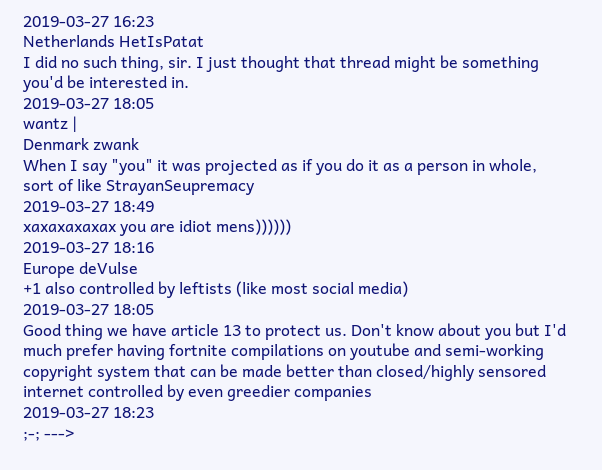2019-03-27 16:23
Netherlands HetIsPatat
I did no such thing, sir. I just thought that thread might be something you'd be interested in.
2019-03-27 18:05
wantz |
Denmark zwank
When I say "you" it was projected as if you do it as a person in whole, sort of like StrayanSeupremacy
2019-03-27 18:49
xaxaxaxaxax you are idiot mens))))))
2019-03-27 18:16
Europe deVulse
+1 also controlled by leftists (like most social media)
2019-03-27 18:05
Good thing we have article 13 to protect us. Don't know about you but I'd much prefer having fortnite compilations on youtube and semi-working copyright system that can be made better than closed/highly sensored internet controlled by even greedier companies
2019-03-27 18:23
;-; --->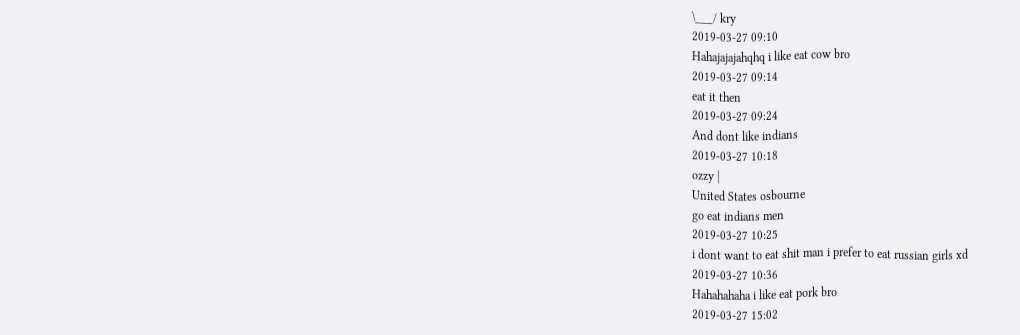\___/ kry
2019-03-27 09:10
Hahajajajahqhq i like eat cow bro
2019-03-27 09:14
eat it then
2019-03-27 09:24
And dont like indians
2019-03-27 10:18
ozzy |
United States osbourne
go eat indians men
2019-03-27 10:25
i dont want to eat shit man i prefer to eat russian girls xd
2019-03-27 10:36
Hahahahaha i like eat pork bro
2019-03-27 15:02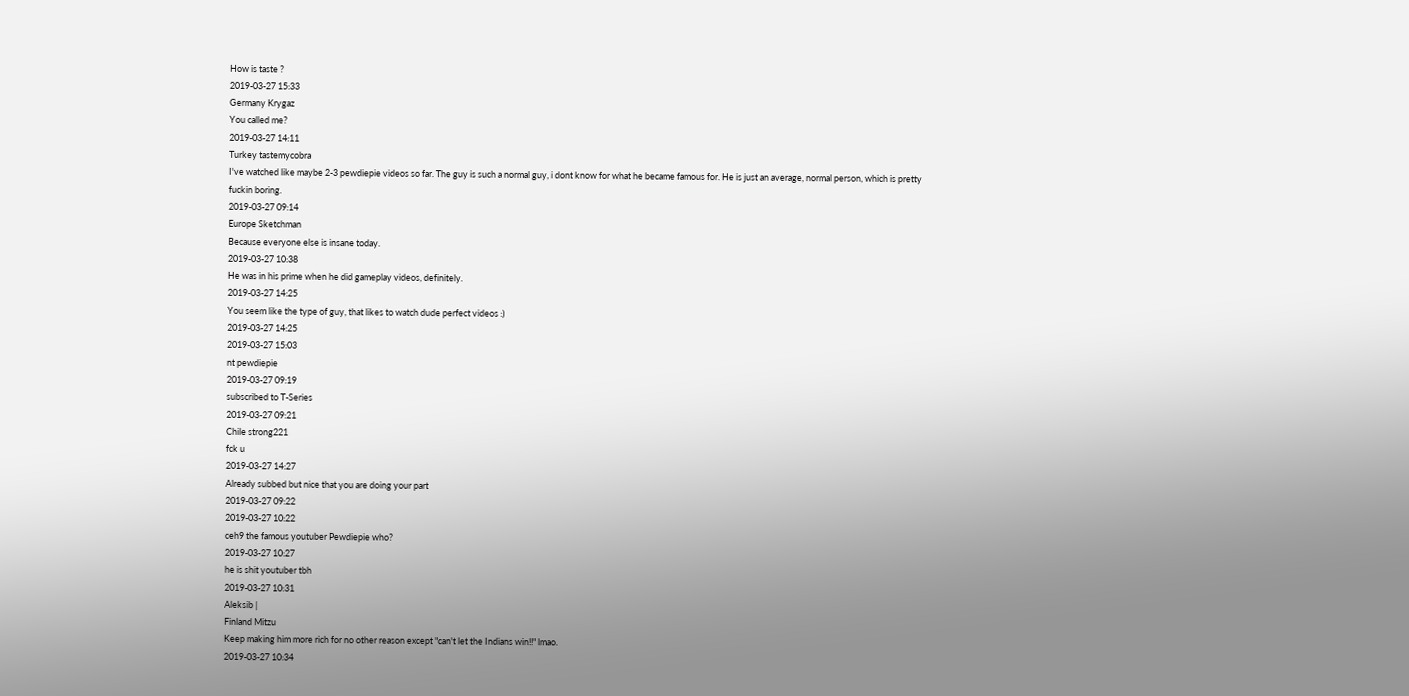How is taste ?
2019-03-27 15:33
Germany Krygaz
You called me?
2019-03-27 14:11
Turkey tastemycobra
I've watched like maybe 2-3 pewdiepie videos so far. The guy is such a normal guy, i dont know for what he became famous for. He is just an average, normal person, which is pretty fuckin boring.
2019-03-27 09:14
Europe Sketchman
Because everyone else is insane today.
2019-03-27 10:38
He was in his prime when he did gameplay videos, definitely.
2019-03-27 14:25
You seem like the type of guy, that likes to watch dude perfect videos :)
2019-03-27 14:25
2019-03-27 15:03
nt pewdiepie
2019-03-27 09:19
subscribed to T-Series
2019-03-27 09:21
Chile strong221
fck u
2019-03-27 14:27
Already subbed but nice that you are doing your part
2019-03-27 09:22
2019-03-27 10:22
ceh9 the famous youtuber Pewdiepie who?
2019-03-27 10:27
he is shit youtuber tbh
2019-03-27 10:31
Aleksib |
Finland Mitzu
Keep making him more rich for no other reason except "can't let the Indians win!!" lmao.
2019-03-27 10:34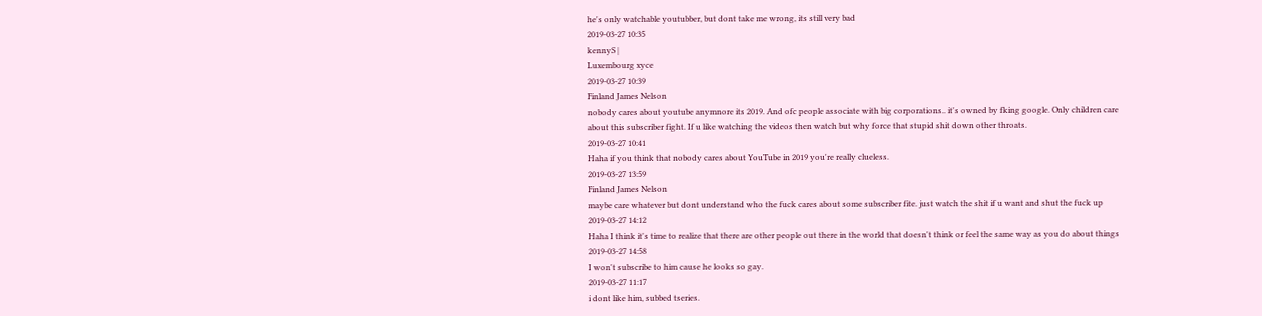he's only watchable youtubber, but dont take me wrong, its still very bad
2019-03-27 10:35
kennyS |
Luxembourg xyce
2019-03-27 10:39
Finland James Nelson
nobody cares about youtube anymnore its 2019. And ofc people associate with big corporations.. it's owned by fking google. Only children care about this subscriber fight. If u like watching the videos then watch but why force that stupid shit down other throats.
2019-03-27 10:41
Haha if you think that nobody cares about YouTube in 2019 you're really clueless.
2019-03-27 13:59
Finland James Nelson
maybe care whatever but dont understand who the fuck cares about some subscriber fite. just watch the shit if u want and shut the fuck up
2019-03-27 14:12
Haha I think it's time to realize that there are other people out there in the world that doesn't think or feel the same way as you do about things
2019-03-27 14:58
I won't subscribe to him cause he looks so gay.
2019-03-27 11:17
i dont like him, subbed tseries.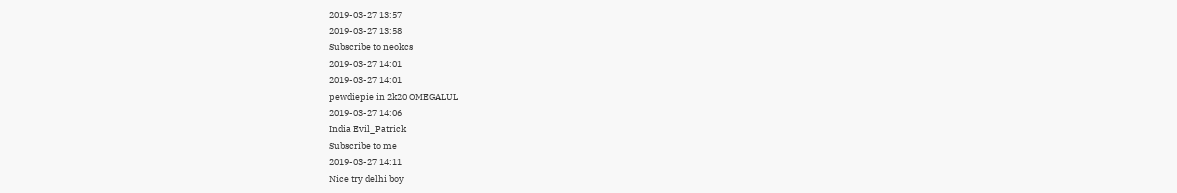2019-03-27 13:57
2019-03-27 13:58
Subscribe to neokcs
2019-03-27 14:01
2019-03-27 14:01
pewdiepie in 2k20 OMEGALUL
2019-03-27 14:06
India Evil_Patrick
Subscribe to me
2019-03-27 14:11
Nice try delhi boy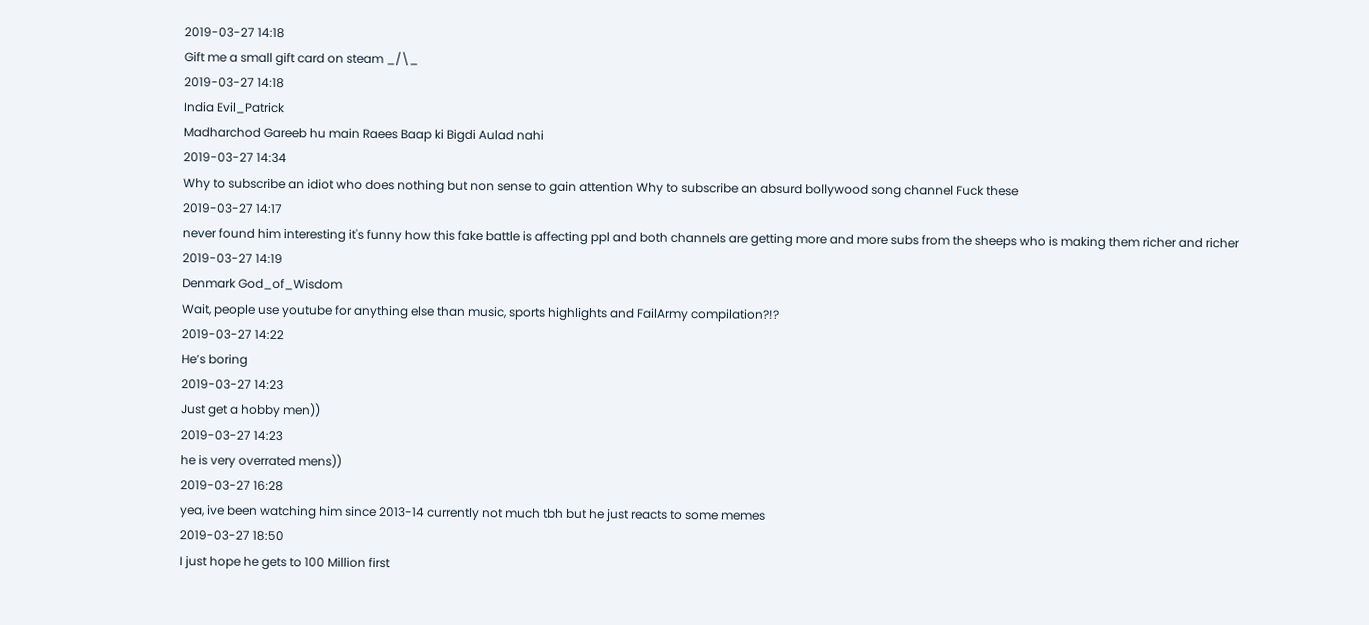2019-03-27 14:18
Gift me a small gift card on steam _/\_
2019-03-27 14:18
India Evil_Patrick
Madharchod Gareeb hu main Raees Baap ki Bigdi Aulad nahi
2019-03-27 14:34
Why to subscribe an idiot who does nothing but non sense to gain attention Why to subscribe an absurd bollywood song channel Fuck these
2019-03-27 14:17
never found him interesting it's funny how this fake battle is affecting ppl and both channels are getting more and more subs from the sheeps who is making them richer and richer
2019-03-27 14:19
Denmark God_of_Wisdom
Wait, people use youtube for anything else than music, sports highlights and FailArmy compilation?!?
2019-03-27 14:22
He’s boring
2019-03-27 14:23
Just get a hobby men))
2019-03-27 14:23
he is very overrated mens))
2019-03-27 16:28
yea, ive been watching him since 2013-14 currently not much tbh but he just reacts to some memes
2019-03-27 18:50
I just hope he gets to 100 Million first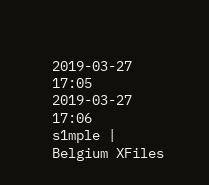2019-03-27 17:05
2019-03-27 17:06
s1mple |
Belgium XFiles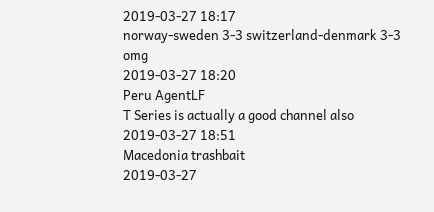2019-03-27 18:17
norway-sweden 3-3 switzerland-denmark 3-3 omg
2019-03-27 18:20
Peru AgentLF
T Series is actually a good channel also
2019-03-27 18:51
Macedonia trashbait
2019-03-27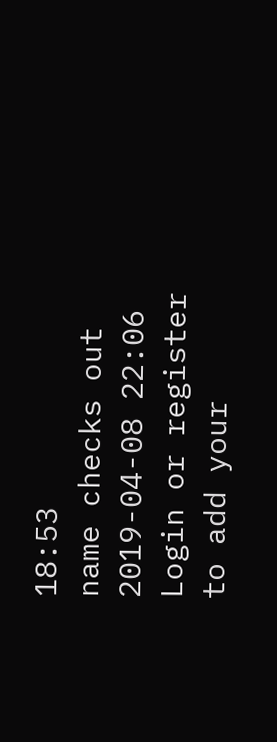18:53
name checks out
2019-04-08 22:06
Login or register to add your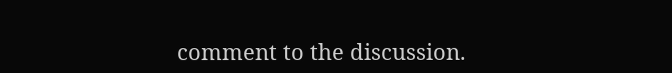comment to the discussion.